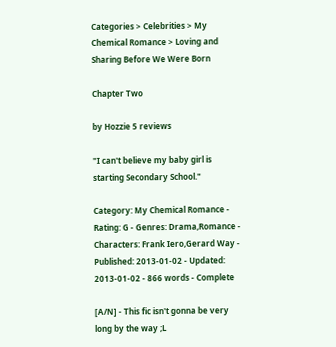Categories > Celebrities > My Chemical Romance > Loving and Sharing Before We Were Born

Chapter Two

by Hozzie 5 reviews

"I can't believe my baby girl is starting Secondary School."

Category: My Chemical Romance - Rating: G - Genres: Drama,Romance - Characters: Frank Iero,Gerard Way - Published: 2013-01-02 - Updated: 2013-01-02 - 866 words - Complete

[A/N] - This fic isn't gonna be very long by the way ;L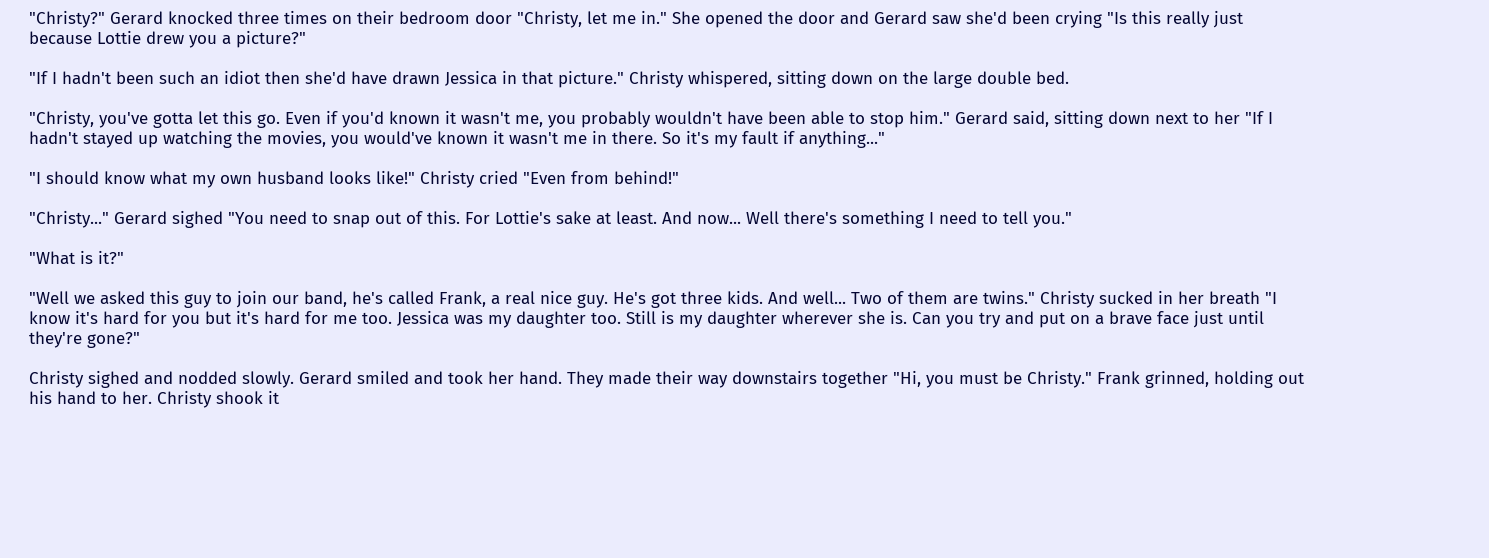"Christy?" Gerard knocked three times on their bedroom door "Christy, let me in." She opened the door and Gerard saw she'd been crying "Is this really just because Lottie drew you a picture?"

"If I hadn't been such an idiot then she'd have drawn Jessica in that picture." Christy whispered, sitting down on the large double bed.

"Christy, you've gotta let this go. Even if you'd known it wasn't me, you probably wouldn't have been able to stop him." Gerard said, sitting down next to her "If I hadn't stayed up watching the movies, you would've known it wasn't me in there. So it's my fault if anything..."

"I should know what my own husband looks like!" Christy cried "Even from behind!"

"Christy..." Gerard sighed "You need to snap out of this. For Lottie's sake at least. And now... Well there's something I need to tell you."

"What is it?"

"Well we asked this guy to join our band, he's called Frank, a real nice guy. He's got three kids. And well... Two of them are twins." Christy sucked in her breath "I know it's hard for you but it's hard for me too. Jessica was my daughter too. Still is my daughter wherever she is. Can you try and put on a brave face just until they're gone?"

Christy sighed and nodded slowly. Gerard smiled and took her hand. They made their way downstairs together "Hi, you must be Christy." Frank grinned, holding out his hand to her. Christy shook it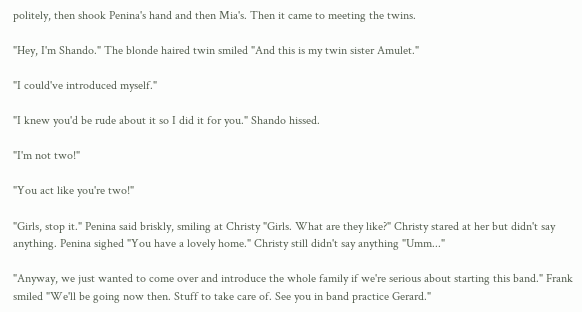politely, then shook Penina's hand and then Mia's. Then it came to meeting the twins.

"Hey, I'm Shando." The blonde haired twin smiled "And this is my twin sister Amulet."

"I could've introduced myself."

"I knew you'd be rude about it so I did it for you." Shando hissed.

"I'm not two!"

"You act like you're two!"

"Girls, stop it." Penina said briskly, smiling at Christy "Girls. What are they like?" Christy stared at her but didn't say anything. Penina sighed "You have a lovely home." Christy still didn't say anything "Umm..."

"Anyway, we just wanted to come over and introduce the whole family if we're serious about starting this band." Frank smiled "We'll be going now then. Stuff to take care of. See you in band practice Gerard."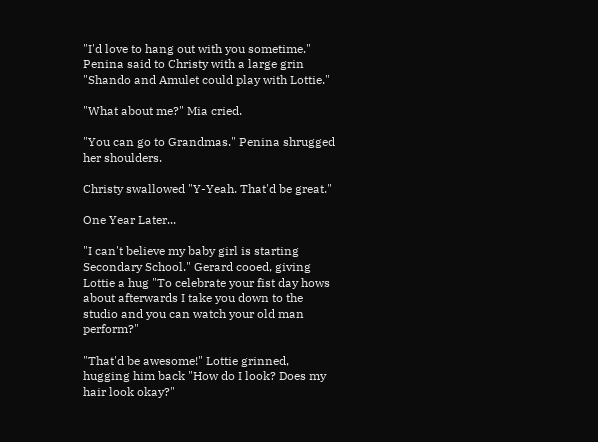"I'd love to hang out with you sometime." Penina said to Christy with a large grin "Shando and Amulet could play with Lottie."

"What about me?" Mia cried.

"You can go to Grandmas." Penina shrugged her shoulders.

Christy swallowed "Y-Yeah. That'd be great."

One Year Later...

"I can't believe my baby girl is starting Secondary School." Gerard cooed, giving Lottie a hug "To celebrate your fist day hows about afterwards I take you down to the studio and you can watch your old man perform?"

"That'd be awesome!" Lottie grinned, hugging him back "How do I look? Does my hair look okay?"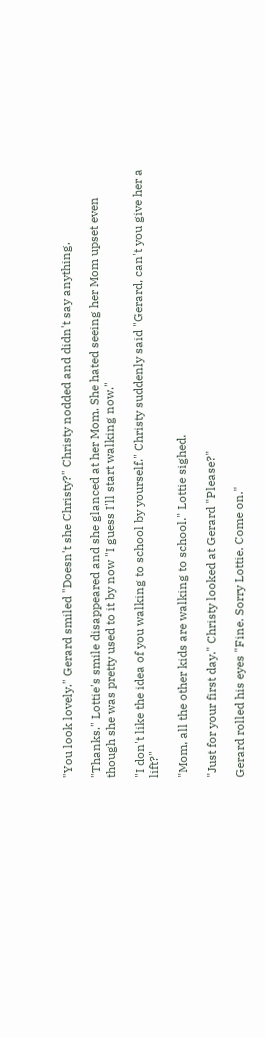"You look lovely." Gerard smiled "Doesn't she Christy?" Christy nodded and didn't say anything.

"Thanks." Lottie's smile disappeared and she glanced at her Mom. She hated seeing her Mom upset even though she was pretty used to it by now "I guess I'll start walking now."

"I don't like the idea of you walking to school by yourself." Christy suddenly said "Gerard, can't you give her a lift?"

"Mom, all the other kids are walking to school." Lottie sighed.

"Just for your first day." Christy looked at Gerard "Please?"

Gerard rolled his eyes "Fine. Sorry Lottie. Come on."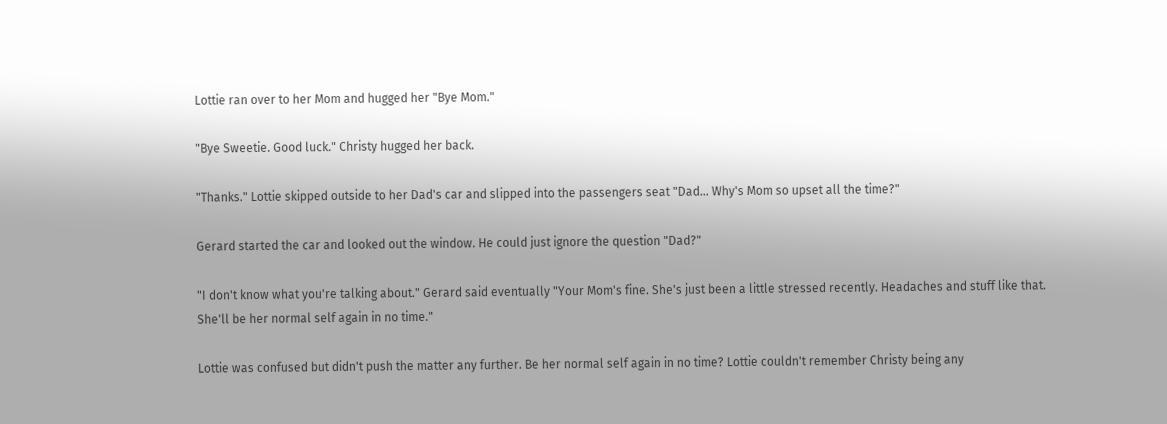Lottie ran over to her Mom and hugged her "Bye Mom."

"Bye Sweetie. Good luck." Christy hugged her back.

"Thanks." Lottie skipped outside to her Dad's car and slipped into the passengers seat "Dad... Why's Mom so upset all the time?"

Gerard started the car and looked out the window. He could just ignore the question "Dad?"

"I don't know what you're talking about." Gerard said eventually "Your Mom's fine. She's just been a little stressed recently. Headaches and stuff like that. She'll be her normal self again in no time."

Lottie was confused but didn't push the matter any further. Be her normal self again in no time? Lottie couldn't remember Christy being any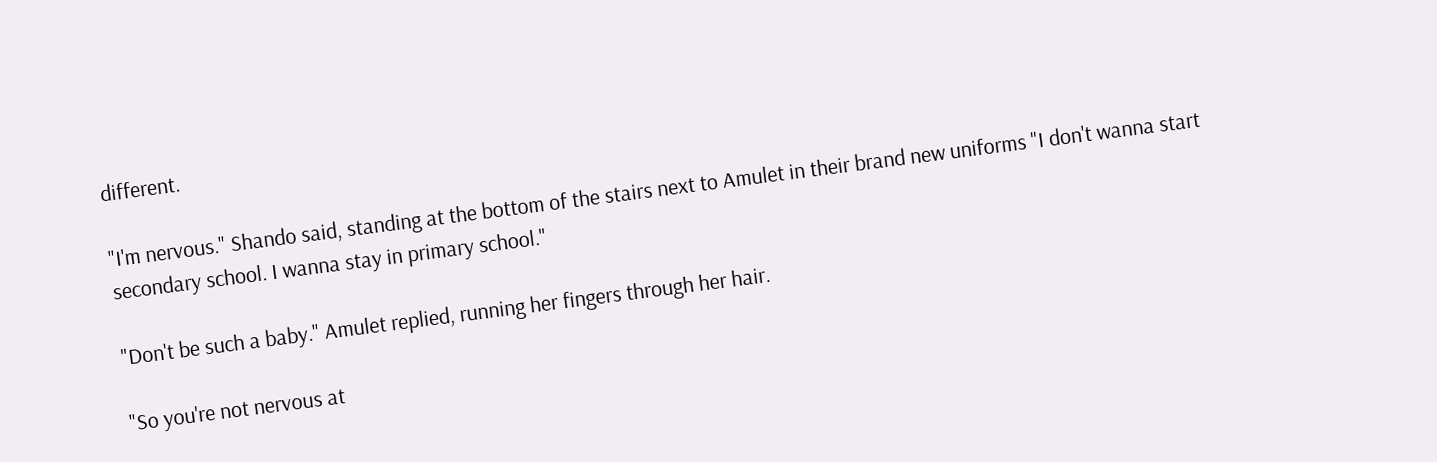different.

"I'm nervous." Shando said, standing at the bottom of the stairs next to Amulet in their brand new uniforms "I don't wanna start secondary school. I wanna stay in primary school."

"Don't be such a baby." Amulet replied, running her fingers through her hair.

"So you're not nervous at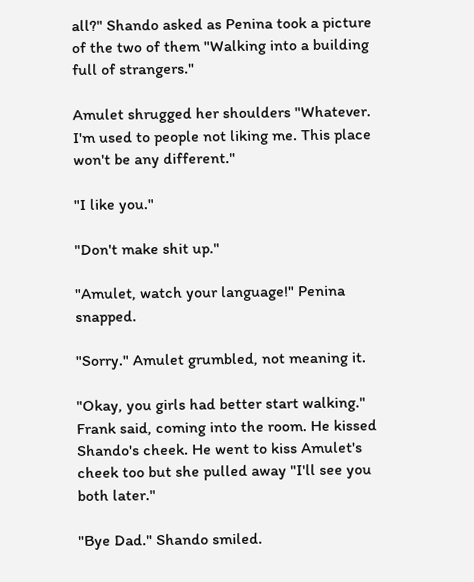all?" Shando asked as Penina took a picture of the two of them "Walking into a building full of strangers."

Amulet shrugged her shoulders "Whatever. I'm used to people not liking me. This place won't be any different."

"I like you."

"Don't make shit up."

"Amulet, watch your language!" Penina snapped.

"Sorry." Amulet grumbled, not meaning it.

"Okay, you girls had better start walking." Frank said, coming into the room. He kissed Shando's cheek. He went to kiss Amulet's cheek too but she pulled away "I'll see you both later."

"Bye Dad." Shando smiled.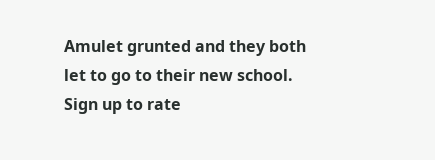Amulet grunted and they both let to go to their new school.
Sign up to rate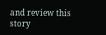and review this story